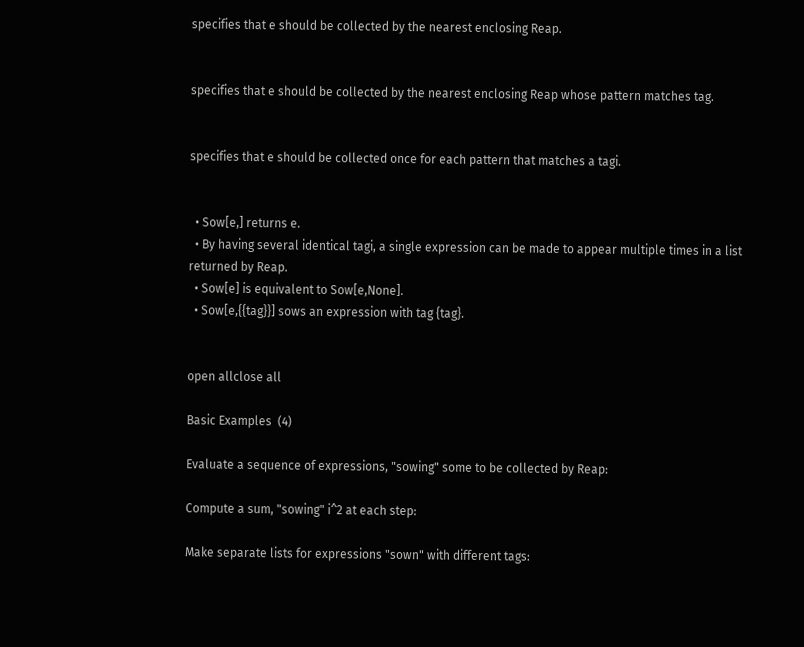specifies that e should be collected by the nearest enclosing Reap.


specifies that e should be collected by the nearest enclosing Reap whose pattern matches tag.


specifies that e should be collected once for each pattern that matches a tagi.


  • Sow[e,] returns e.
  • By having several identical tagi, a single expression can be made to appear multiple times in a list returned by Reap.
  • Sow[e] is equivalent to Sow[e,None].
  • Sow[e,{{tag}}] sows an expression with tag {tag}.


open allclose all

Basic Examples  (4)

Evaluate a sequence of expressions, "sowing" some to be collected by Reap:

Compute a sum, "sowing" i^2 at each step:

Make separate lists for expressions "sown" with different tags: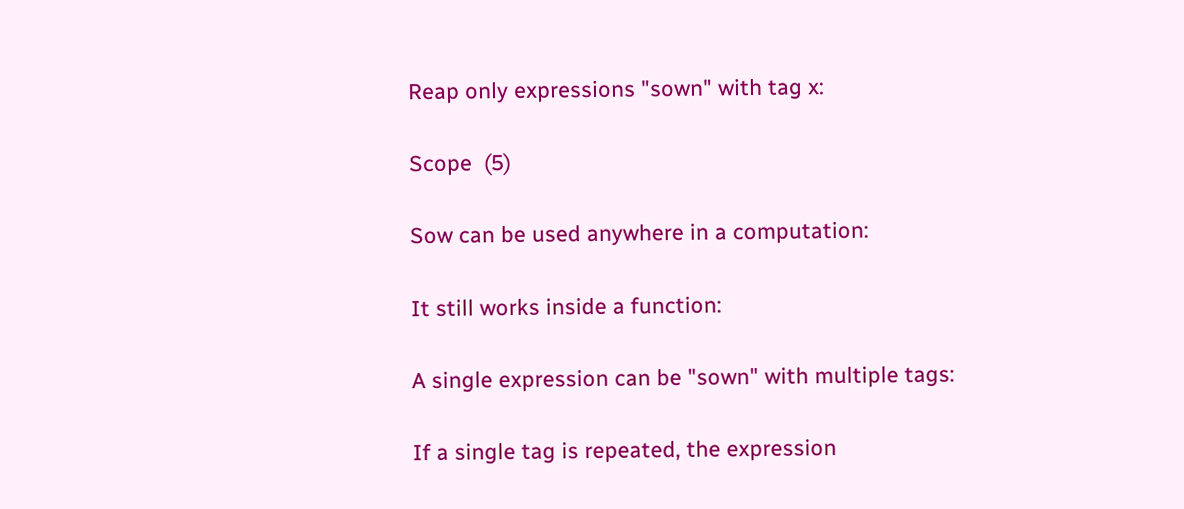Reap only expressions "sown" with tag x:

Scope  (5)

Sow can be used anywhere in a computation:

It still works inside a function:

A single expression can be "sown" with multiple tags:

If a single tag is repeated, the expression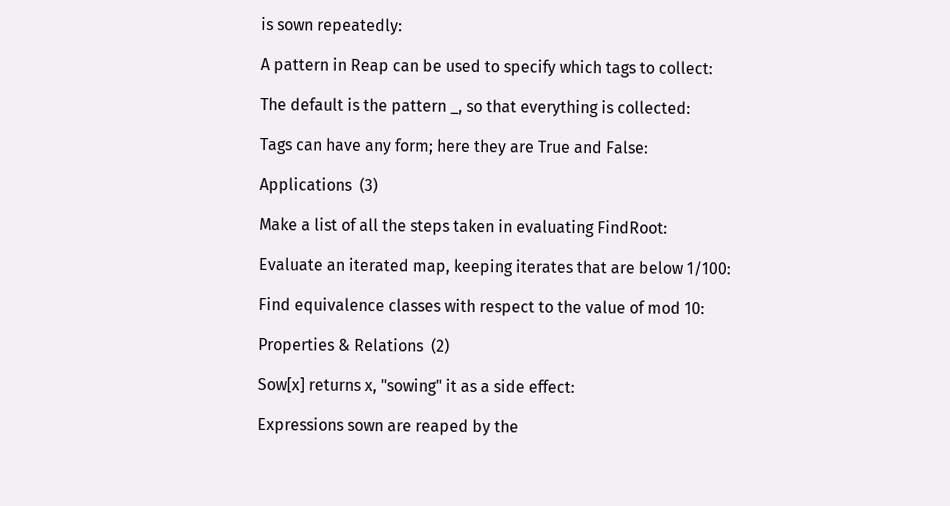is sown repeatedly:

A pattern in Reap can be used to specify which tags to collect:

The default is the pattern _, so that everything is collected:

Tags can have any form; here they are True and False:

Applications  (3)

Make a list of all the steps taken in evaluating FindRoot:

Evaluate an iterated map, keeping iterates that are below 1/100:

Find equivalence classes with respect to the value of mod 10:

Properties & Relations  (2)

Sow[x] returns x, "sowing" it as a side effect:

Expressions sown are reaped by the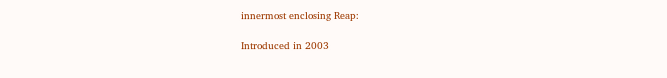innermost enclosing Reap:

Introduced in 2003